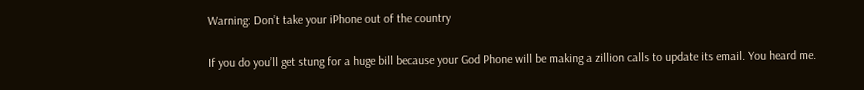Warning: Don’t take your iPhone out of the country

If you do you’ll get stung for a huge bill because your God Phone will be making a zillion calls to update its email. You heard me.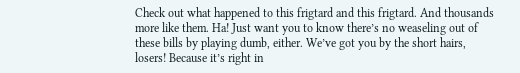Check out what happened to this frigtard and this frigtard. And thousands more like them. Ha! Just want you to know there’s no weaseling out of these bills by playing dumb, either. We’ve got you by the short hairs, losers! Because it’s right in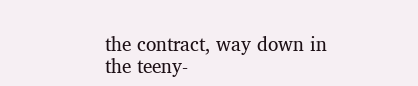the contract, way down in the teeny-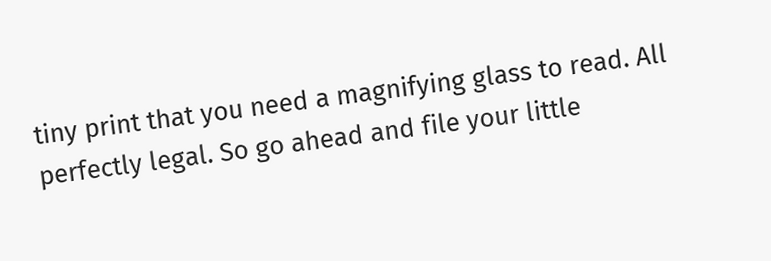tiny print that you need a magnifying glass to read. All perfectly legal. So go ahead and file your little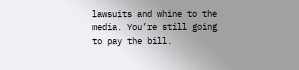lawsuits and whine to the media. You’re still going to pay the bill.